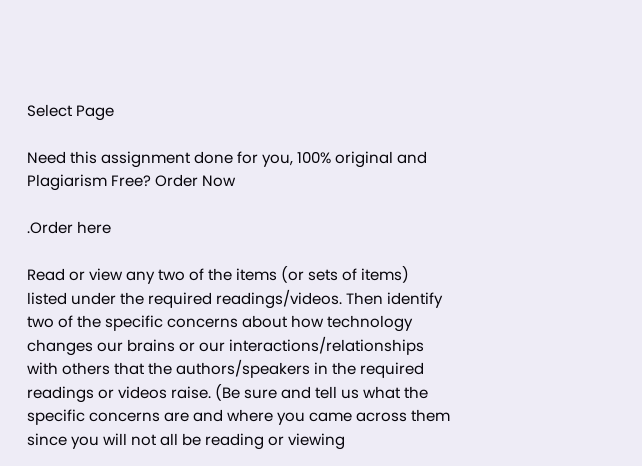Select Page

Need this assignment done for you, 100% original and Plagiarism Free? Order Now

.Order here

Read or view any two of the items (or sets of items) listed under the required readings/videos. Then identify two of the specific concerns about how technology changes our brains or our interactions/relationships with others that the authors/speakers in the required readings or videos raise. (Be sure and tell us what the specific concerns are and where you came across them since you will not all be reading or viewing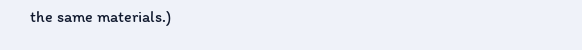the same materials.)